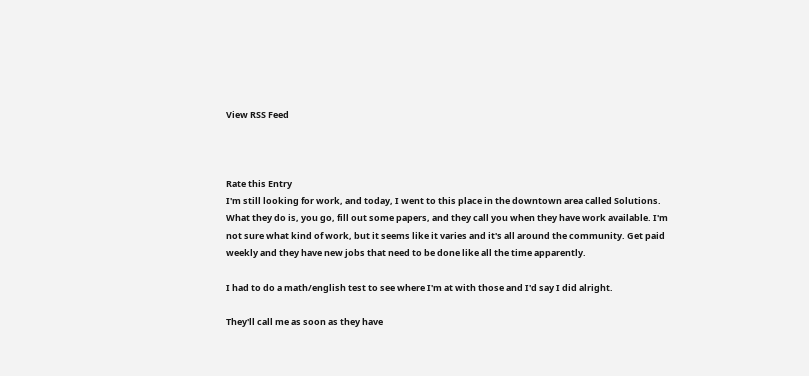View RSS Feed



Rate this Entry
I'm still looking for work, and today, I went to this place in the downtown area called Solutions. What they do is, you go, fill out some papers, and they call you when they have work available. I'm not sure what kind of work, but it seems like it varies and it's all around the community. Get paid weekly and they have new jobs that need to be done like all the time apparently.

I had to do a math/english test to see where I'm at with those and I'd say I did alright.

They'll call me as soon as they have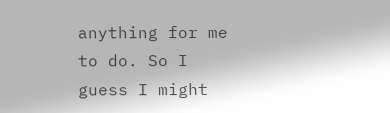anything for me to do. So I guess I might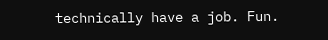technically have a job. Fun.